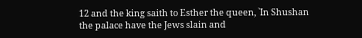12 and the king saith to Esther the queen, `In Shushan the palace have the Jews slain and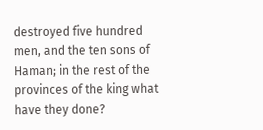destroyed five hundred men, and the ten sons of Haman; in the rest of the provinces of the king what have they done?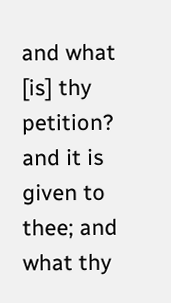and what [is] thy petition? and it is given to thee; and what thy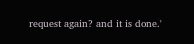request again? and it is done.'